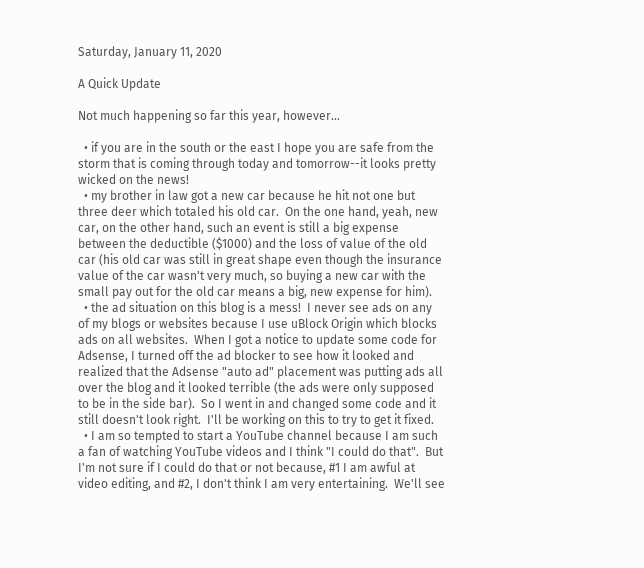Saturday, January 11, 2020

A Quick Update

Not much happening so far this year, however...

  • if you are in the south or the east I hope you are safe from the storm that is coming through today and tomorrow--it looks pretty wicked on the news!
  • my brother in law got a new car because he hit not one but three deer which totaled his old car.  On the one hand, yeah, new car, on the other hand, such an event is still a big expense between the deductible ($1000) and the loss of value of the old car (his old car was still in great shape even though the insurance value of the car wasn't very much, so buying a new car with the small pay out for the old car means a big, new expense for him).
  • the ad situation on this blog is a mess!  I never see ads on any of my blogs or websites because I use uBlock Origin which blocks ads on all websites.  When I got a notice to update some code for Adsense, I turned off the ad blocker to see how it looked and realized that the Adsense "auto ad" placement was putting ads all over the blog and it looked terrible (the ads were only supposed to be in the side bar).  So I went in and changed some code and it still doesn't look right.  I'll be working on this to try to get it fixed.
  • I am so tempted to start a YouTube channel because I am such a fan of watching YouTube videos and I think "I could do that".  But I'm not sure if I could do that or not because, #1 I am awful at video editing, and #2, I don't think I am very entertaining.  We'll see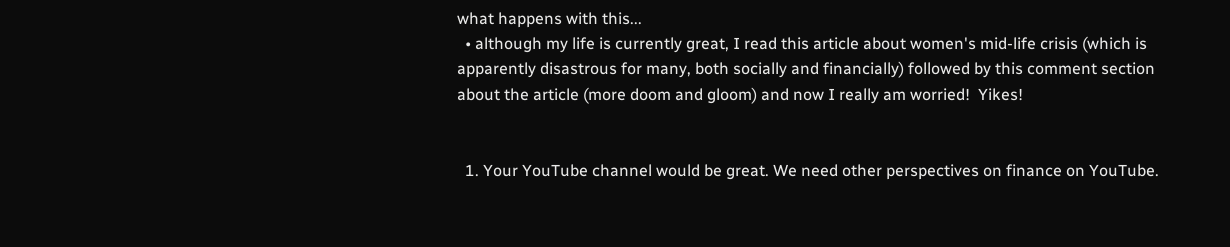what happens with this...
  • although my life is currently great, I read this article about women's mid-life crisis (which is apparently disastrous for many, both socially and financially) followed by this comment section about the article (more doom and gloom) and now I really am worried!  Yikes!


  1. Your YouTube channel would be great. We need other perspectives on finance on YouTube.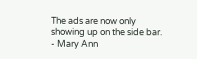The ads are now only showing up on the side bar. - Mary Ann